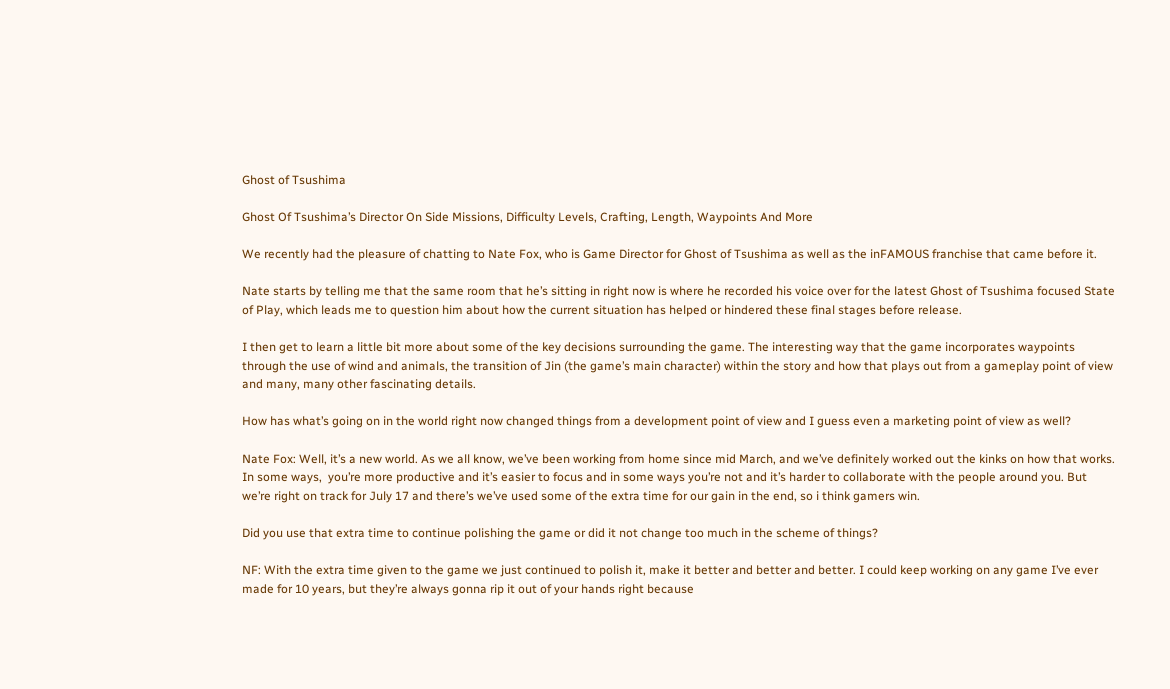Ghost of Tsushima

Ghost Of Tsushima’s Director On Side Missions, Difficulty Levels, Crafting, Length, Waypoints And More

We recently had the pleasure of chatting to Nate Fox, who is Game Director for Ghost of Tsushima as well as the inFAMOUS franchise that came before it.

Nate starts by telling me that the same room that he’s sitting in right now is where he recorded his voice over for the latest Ghost of Tsushima focused State of Play, which leads me to question him about how the current situation has helped or hindered these final stages before release.

I then get to learn a little bit more about some of the key decisions surrounding the game. The interesting way that the game incorporates waypoints through the use of wind and animals, the transition of Jin (the game’s main character) within the story and how that plays out from a gameplay point of view and many, many other fascinating details.

How has what’s going on in the world right now changed things from a development point of view and I guess even a marketing point of view as well?

Nate Fox: Well, it’s a new world. As we all know, we’ve been working from home since mid March, and we’ve definitely worked out the kinks on how that works. In some ways,  you’re more productive and it’s easier to focus and in some ways you’re not and it’s harder to collaborate with the people around you. But we’re right on track for July 17 and there’s we’ve used some of the extra time for our gain in the end, so i think gamers win.

Did you use that extra time to continue polishing the game or did it not change too much in the scheme of things?

NF: With the extra time given to the game we just continued to polish it, make it better and better and better. I could keep working on any game I’ve ever made for 10 years, but they’re always gonna rip it out of your hands right because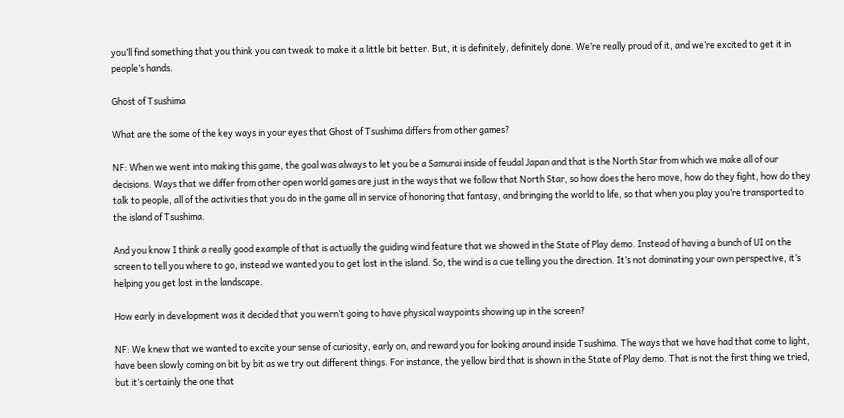you’ll find something that you think you can tweak to make it a little bit better. But, it is definitely, definitely done. We’re really proud of it, and we’re excited to get it in people’s hands.

Ghost of Tsushima

What are the some of the key ways in your eyes that Ghost of Tsushima differs from other games?

NF: When we went into making this game, the goal was always to let you be a Samurai inside of feudal Japan and that is the North Star from which we make all of our decisions. Ways that we differ from other open world games are just in the ways that we follow that North Star, so how does the hero move, how do they fight, how do they talk to people, all of the activities that you do in the game all in service of honoring that fantasy, and bringing the world to life, so that when you play you’re transported to the island of Tsushima.

And you know I think a really good example of that is actually the guiding wind feature that we showed in the State of Play demo. Instead of having a bunch of UI on the screen to tell you where to go, instead we wanted you to get lost in the island. So, the wind is a cue telling you the direction. It’s not dominating your own perspective, it’s helping you get lost in the landscape.

How early in development was it decided that you wern’t going to have physical waypoints showing up in the screen?

NF: We knew that we wanted to excite your sense of curiosity, early on, and reward you for looking around inside Tsushima. The ways that we have had that come to light, have been slowly coming on bit by bit as we try out different things. For instance, the yellow bird that is shown in the State of Play demo. That is not the first thing we tried, but it’s certainly the one that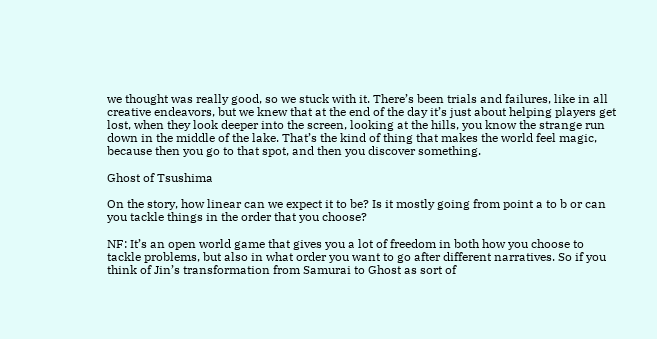we thought was really good, so we stuck with it. There’s been trials and failures, like in all creative endeavors, but we knew that at the end of the day it’s just about helping players get lost, when they look deeper into the screen, looking at the hills, you know the strange run down in the middle of the lake. That’s the kind of thing that makes the world feel magic, because then you go to that spot, and then you discover something.

Ghost of Tsushima

On the story, how linear can we expect it to be? Is it mostly going from point a to b or can you tackle things in the order that you choose?

NF: It’s an open world game that gives you a lot of freedom in both how you choose to tackle problems, but also in what order you want to go after different narratives. So if you think of Jin’s transformation from Samurai to Ghost as sort of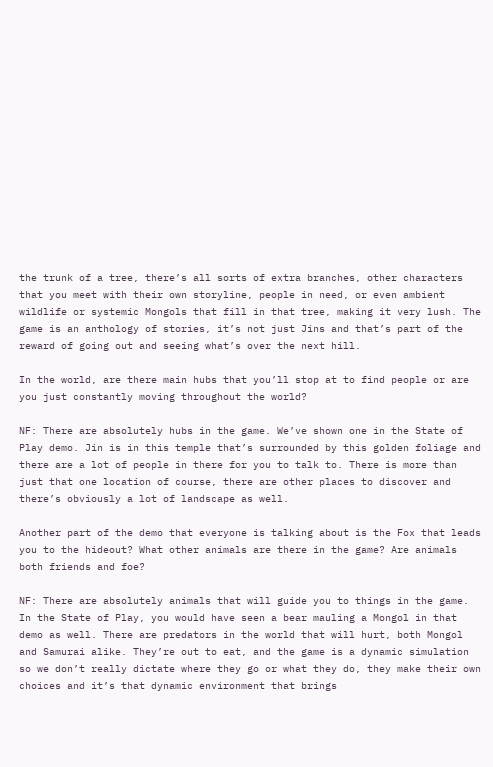the trunk of a tree, there’s all sorts of extra branches, other characters that you meet with their own storyline, people in need, or even ambient wildlife or systemic Mongols that fill in that tree, making it very lush. The game is an anthology of stories, it’s not just Jins and that’s part of the reward of going out and seeing what’s over the next hill.

In the world, are there main hubs that you’ll stop at to find people or are you just constantly moving throughout the world?

NF: There are absolutely hubs in the game. We’ve shown one in the State of Play demo. Jin is in this temple that’s surrounded by this golden foliage and there are a lot of people in there for you to talk to. There is more than just that one location of course, there are other places to discover and there’s obviously a lot of landscape as well.

Another part of the demo that everyone is talking about is the Fox that leads you to the hideout? What other animals are there in the game? Are animals both friends and foe?

NF: There are absolutely animals that will guide you to things in the game. In the State of Play, you would have seen a bear mauling a Mongol in that demo as well. There are predators in the world that will hurt, both Mongol and Samurai alike. They’re out to eat, and the game is a dynamic simulation so we don’t really dictate where they go or what they do, they make their own choices and it’s that dynamic environment that brings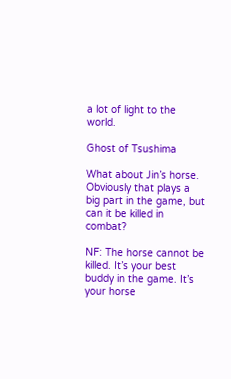a lot of light to the world.

Ghost of Tsushima

What about Jin’s horse. Obviously that plays a big part in the game, but can it be killed in combat?

NF: The horse cannot be killed. It’s your best buddy in the game. It’s your horse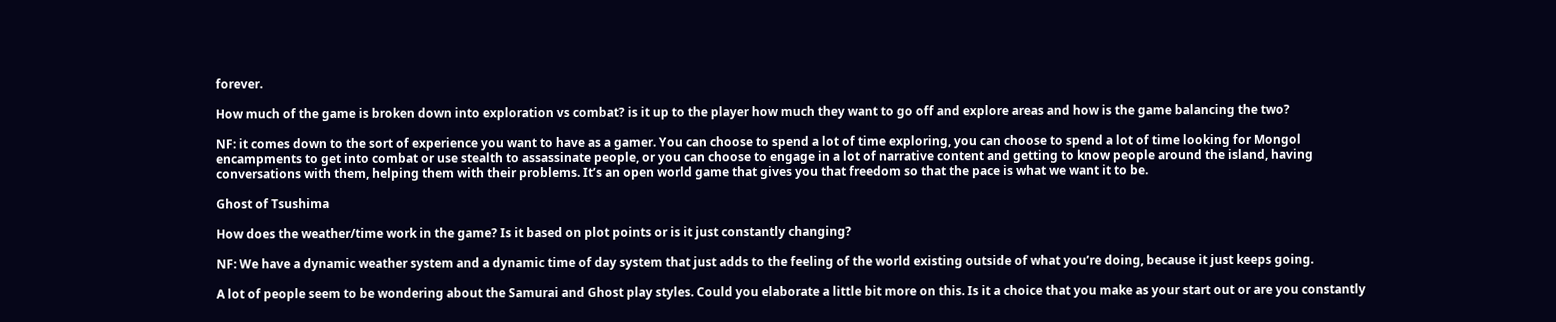forever.

How much of the game is broken down into exploration vs combat? is it up to the player how much they want to go off and explore areas and how is the game balancing the two?

NF: it comes down to the sort of experience you want to have as a gamer. You can choose to spend a lot of time exploring, you can choose to spend a lot of time looking for Mongol encampments to get into combat or use stealth to assassinate people, or you can choose to engage in a lot of narrative content and getting to know people around the island, having conversations with them, helping them with their problems. It’s an open world game that gives you that freedom so that the pace is what we want it to be.

Ghost of Tsushima

How does the weather/time work in the game? Is it based on plot points or is it just constantly changing?

NF: We have a dynamic weather system and a dynamic time of day system that just adds to the feeling of the world existing outside of what you’re doing, because it just keeps going.

A lot of people seem to be wondering about the Samurai and Ghost play styles. Could you elaborate a little bit more on this. Is it a choice that you make as your start out or are you constantly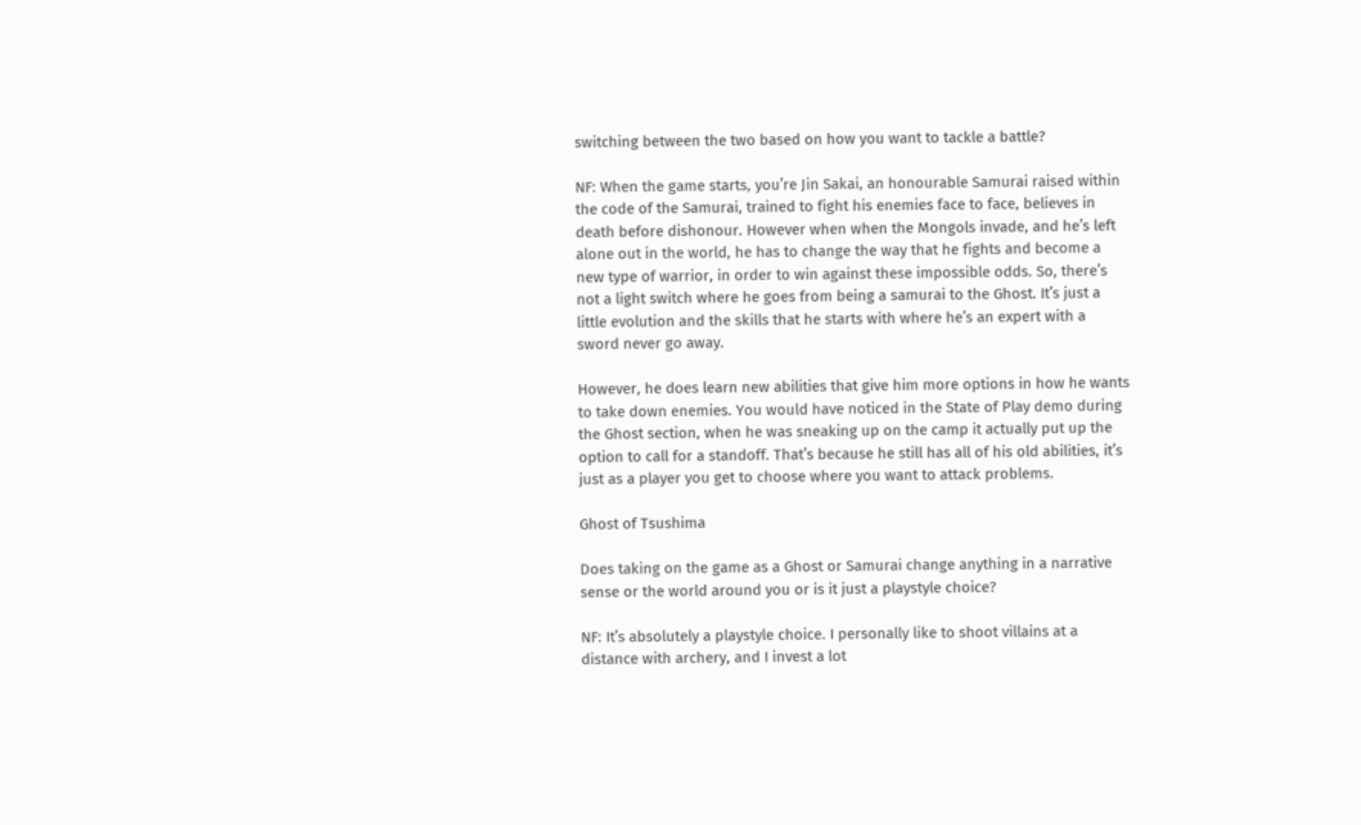switching between the two based on how you want to tackle a battle?

NF: When the game starts, you’re Jin Sakai, an honourable Samurai raised within the code of the Samurai, trained to fight his enemies face to face, believes in death before dishonour. However when when the Mongols invade, and he’s left alone out in the world, he has to change the way that he fights and become a new type of warrior, in order to win against these impossible odds. So, there’s not a light switch where he goes from being a samurai to the Ghost. It’s just a little evolution and the skills that he starts with where he’s an expert with a sword never go away.

However, he does learn new abilities that give him more options in how he wants to take down enemies. You would have noticed in the State of Play demo during the Ghost section, when he was sneaking up on the camp it actually put up the option to call for a standoff. That’s because he still has all of his old abilities, it’s just as a player you get to choose where you want to attack problems.

Ghost of Tsushima

Does taking on the game as a Ghost or Samurai change anything in a narrative sense or the world around you or is it just a playstyle choice?

NF: It’s absolutely a playstyle choice. I personally like to shoot villains at a distance with archery, and I invest a lot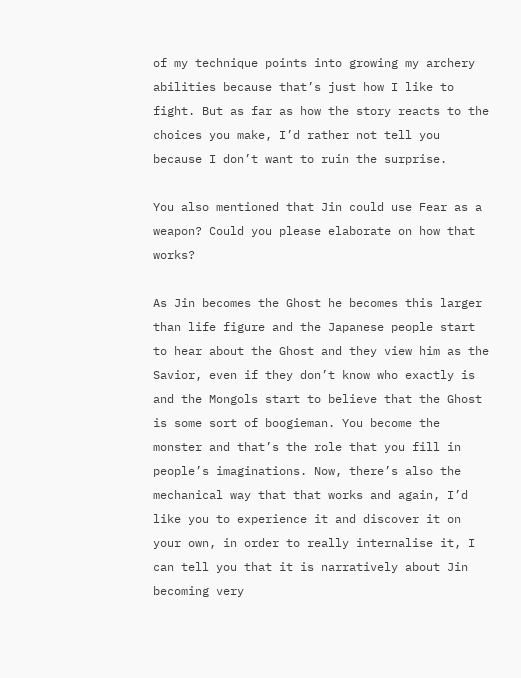of my technique points into growing my archery abilities because that’s just how I like to fight. But as far as how the story reacts to the choices you make, I’d rather not tell you because I don’t want to ruin the surprise.

You also mentioned that Jin could use Fear as a weapon? Could you please elaborate on how that works?

As Jin becomes the Ghost he becomes this larger than life figure and the Japanese people start to hear about the Ghost and they view him as the Savior, even if they don’t know who exactly is and the Mongols start to believe that the Ghost is some sort of boogieman. You become the monster and that’s the role that you fill in people’s imaginations. Now, there’s also the mechanical way that that works and again, I’d like you to experience it and discover it on your own, in order to really internalise it, I can tell you that it is narratively about Jin becoming very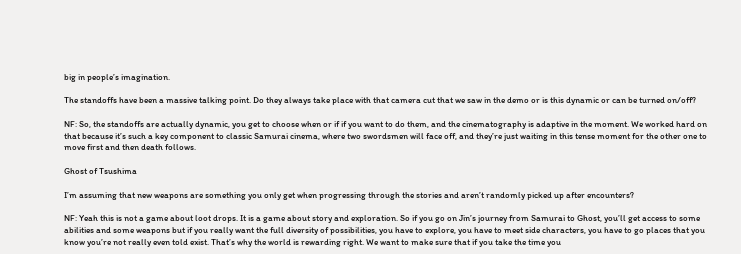big in people’s imagination.

The standoffs have been a massive talking point. Do they always take place with that camera cut that we saw in the demo or is this dynamic or can be turned on/off?

NF: So, the standoffs are actually dynamic, you get to choose when or if if you want to do them, and the cinematography is adaptive in the moment. We worked hard on that because it’s such a key component to classic Samurai cinema, where two swordsmen will face off, and they’re just waiting in this tense moment for the other one to move first and then death follows.

Ghost of Tsushima

I’m assuming that new weapons are something you only get when progressing through the stories and aren’t randomly picked up after encounters?

NF: Yeah this is not a game about loot drops. It is a game about story and exploration. So if you go on Jin’s journey from Samurai to Ghost, you’ll get access to some abilities and some weapons but if you really want the full diversity of possibilities, you have to explore, you have to meet side characters, you have to go places that you know you’re not really even told exist. That’s why the world is rewarding right. We want to make sure that if you take the time you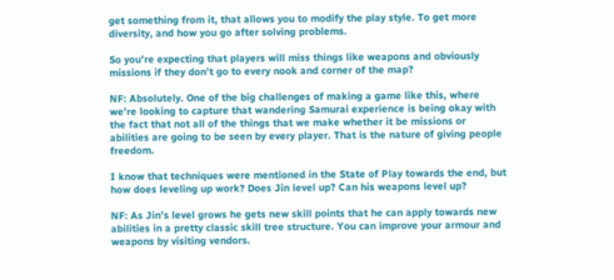get something from it, that allows you to modify the play style. To get more diversity, and how you go after solving problems.

So you’re expecting that players will miss things like weapons and obviously missions if they don’t go to every nook and corner of the map?

NF: Absolutely. One of the big challenges of making a game like this, where we’re looking to capture that wandering Samurai experience is being okay with the fact that not all of the things that we make whether it be missions or abilities are going to be seen by every player. That is the nature of giving people freedom.

I know that techniques were mentioned in the State of Play towards the end, but how does leveling up work? Does Jin level up? Can his weapons level up?

NF: As Jin’s level grows he gets new skill points that he can apply towards new abilities in a pretty classic skill tree structure. You can improve your armour and weapons by visiting vendors.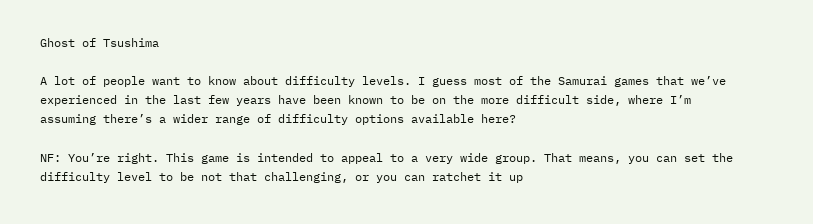Ghost of Tsushima

A lot of people want to know about difficulty levels. I guess most of the Samurai games that we’ve experienced in the last few years have been known to be on the more difficult side, where I’m assuming there’s a wider range of difficulty options available here?

NF: You’re right. This game is intended to appeal to a very wide group. That means, you can set the difficulty level to be not that challenging, or you can ratchet it up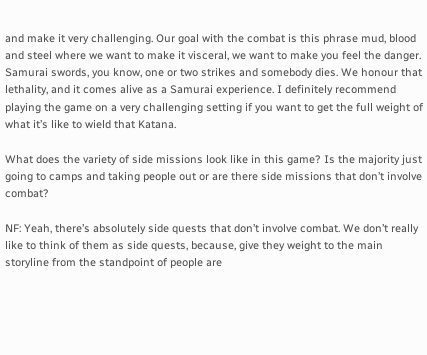and make it very challenging. Our goal with the combat is this phrase mud, blood and steel where we want to make it visceral, we want to make you feel the danger. Samurai swords, you know, one or two strikes and somebody dies. We honour that lethality, and it comes alive as a Samurai experience. I definitely recommend playing the game on a very challenging setting if you want to get the full weight of what it’s like to wield that Katana.

What does the variety of side missions look like in this game? Is the majority just going to camps and taking people out or are there side missions that don’t involve combat?

NF: Yeah, there’s absolutely side quests that don’t involve combat. We don’t really like to think of them as side quests, because, give they weight to the main storyline from the standpoint of people are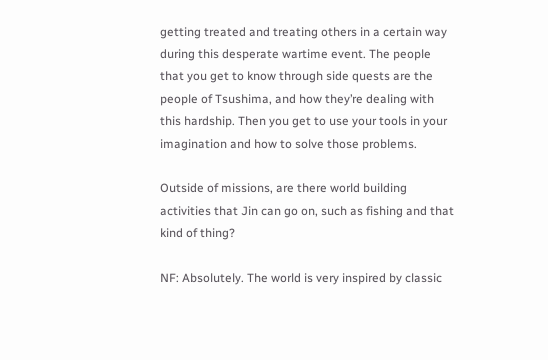getting treated and treating others in a certain way during this desperate wartime event. The people that you get to know through side quests are the people of Tsushima, and how they’re dealing with this hardship. Then you get to use your tools in your imagination and how to solve those problems.

Outside of missions, are there world building activities that Jin can go on, such as fishing and that kind of thing?

NF: Absolutely. The world is very inspired by classic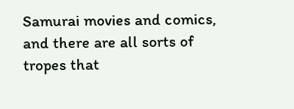Samurai movies and comics, and there are all sorts of tropes that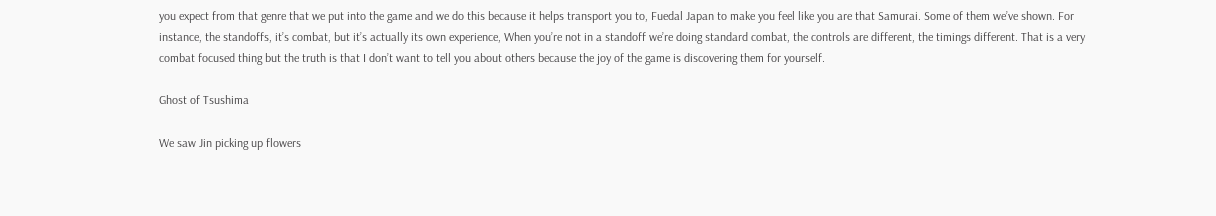you expect from that genre that we put into the game and we do this because it helps transport you to, Fuedal Japan to make you feel like you are that Samurai. Some of them we’ve shown. For instance, the standoffs, it’s combat, but it’s actually its own experience, When you’re not in a standoff we’re doing standard combat, the controls are different, the timings different. That is a very combat focused thing but the truth is that I don’t want to tell you about others because the joy of the game is discovering them for yourself.

Ghost of Tsushima

We saw Jin picking up flowers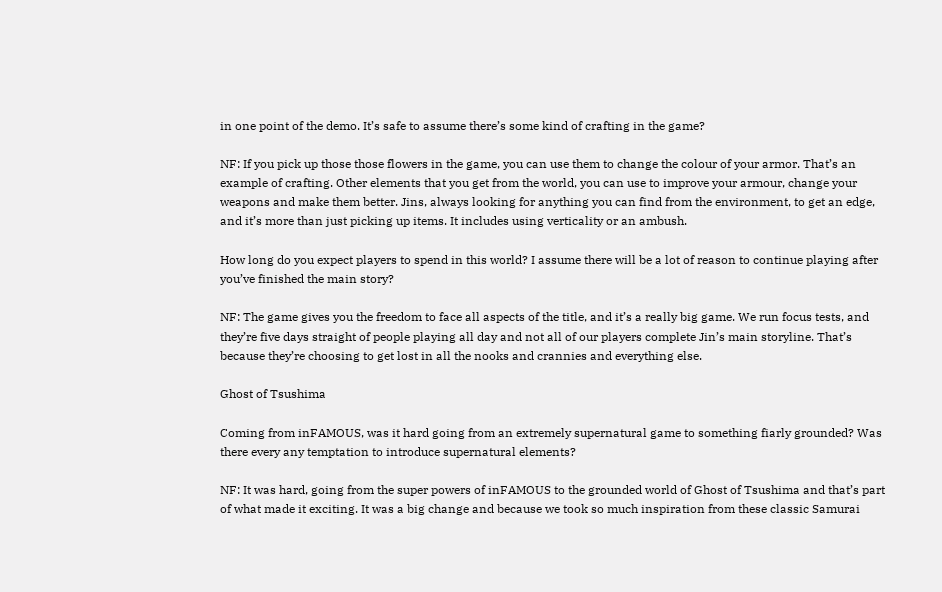in one point of the demo. It’s safe to assume there’s some kind of crafting in the game?

NF: If you pick up those those flowers in the game, you can use them to change the colour of your armor. That’s an example of crafting. Other elements that you get from the world, you can use to improve your armour, change your weapons and make them better. Jins, always looking for anything you can find from the environment, to get an edge, and it’s more than just picking up items. It includes using verticality or an ambush.

How long do you expect players to spend in this world? I assume there will be a lot of reason to continue playing after you’ve finished the main story?

NF: The game gives you the freedom to face all aspects of the title, and it’s a really big game. We run focus tests, and they’re five days straight of people playing all day and not all of our players complete Jin’s main storyline. That’s because they’re choosing to get lost in all the nooks and crannies and everything else.

Ghost of Tsushima

Coming from inFAMOUS, was it hard going from an extremely supernatural game to something fiarly grounded? Was there every any temptation to introduce supernatural elements?

NF: It was hard, going from the super powers of inFAMOUS to the grounded world of Ghost of Tsushima and that’s part of what made it exciting. It was a big change and because we took so much inspiration from these classic Samurai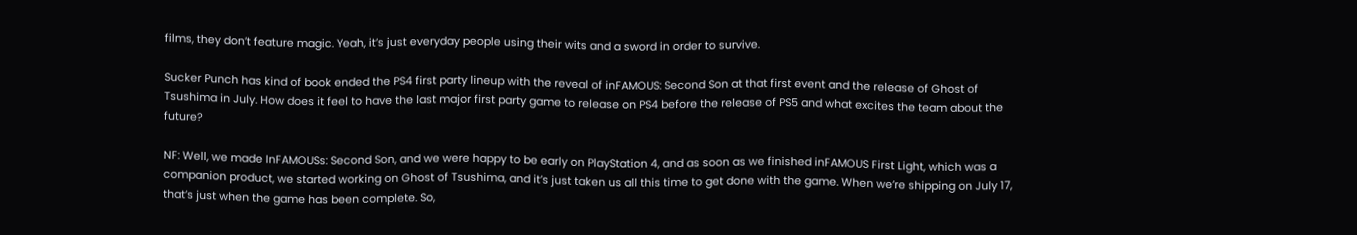films, they don’t feature magic. Yeah, it’s just everyday people using their wits and a sword in order to survive.

Sucker Punch has kind of book ended the PS4 first party lineup with the reveal of inFAMOUS: Second Son at that first event and the release of Ghost of Tsushima in July. How does it feel to have the last major first party game to release on PS4 before the release of PS5 and what excites the team about the future?

NF: Well, we made InFAMOUSs: Second Son, and we were happy to be early on PlayStation 4, and as soon as we finished inFAMOUS First Light, which was a companion product, we started working on Ghost of Tsushima, and it’s just taken us all this time to get done with the game. When we’re shipping on July 17, that’s just when the game has been complete. So,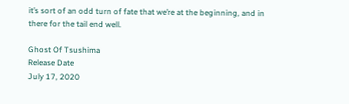it’s sort of an odd turn of fate that we’re at the beginning, and in there for the tail end well.

Ghost Of Tsushima
Release Date
July 17, 2020